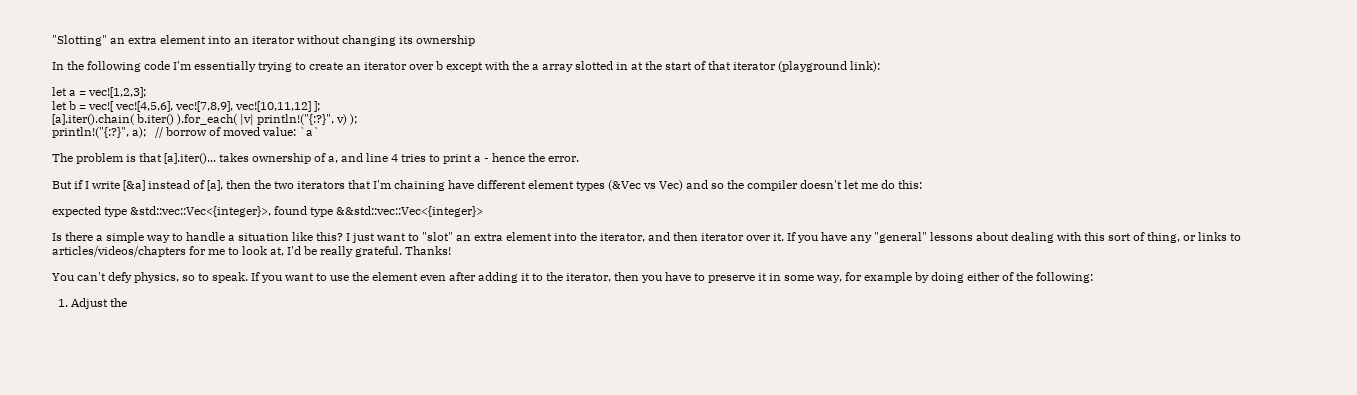"Slotting" an extra element into an iterator without changing its ownership

In the following code I'm essentially trying to create an iterator over b except with the a array slotted in at the start of that iterator (playground link):

let a = vec![1,2,3];
let b = vec![ vec![4,5,6], vec![7,8,9], vec![10,11,12] ];
[a].iter().chain( b.iter() ).for_each( |v| println!("{:?}", v) );
println!("{:?}", a);   // borrow of moved value: `a`

The problem is that [a].iter()... takes ownership of a, and line 4 tries to print a - hence the error.

But if I write [&a] instead of [a], then the two iterators that I'm chaining have different element types (&Vec vs Vec) and so the compiler doesn't let me do this:

expected type &std::vec::Vec<{integer}>, found type &&std::vec::Vec<{integer}>

Is there a simple way to handle a situation like this? I just want to "slot" an extra element into the iterator, and then iterator over it. If you have any "general" lessons about dealing with this sort of thing, or links to articles/videos/chapters for me to look at, I'd be really grateful. Thanks!

You can't defy physics, so to speak. If you want to use the element even after adding it to the iterator, then you have to preserve it in some way, for example by doing either of the following:

  1. Adjust the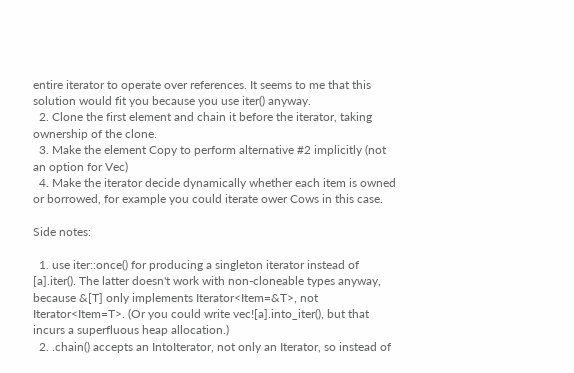entire iterator to operate over references. It seems to me that this solution would fit you because you use iter() anyway.
  2. Clone the first element and chain it before the iterator, taking ownership of the clone.
  3. Make the element Copy to perform alternative #2 implicitly (not an option for Vec)
  4. Make the iterator decide dynamically whether each item is owned or borrowed, for example you could iterate ower Cows in this case.

Side notes:

  1. use iter::once() for producing a singleton iterator instead of [a].iter(). The latter doesn't work with non-cloneable types anyway, because &[T] only implements Iterator<Item=&T>, not Iterator<Item=T>. (Or you could write vec![a].into_iter(), but that incurs a superfluous heap allocation.)
  2. .chain() accepts an IntoIterator, not only an Iterator, so instead of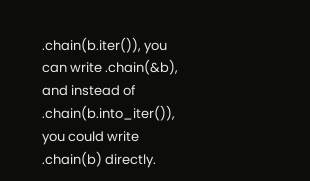.chain(b.iter()), you can write .chain(&b), and instead of .chain(b.into_iter()), you could write .chain(b) directly.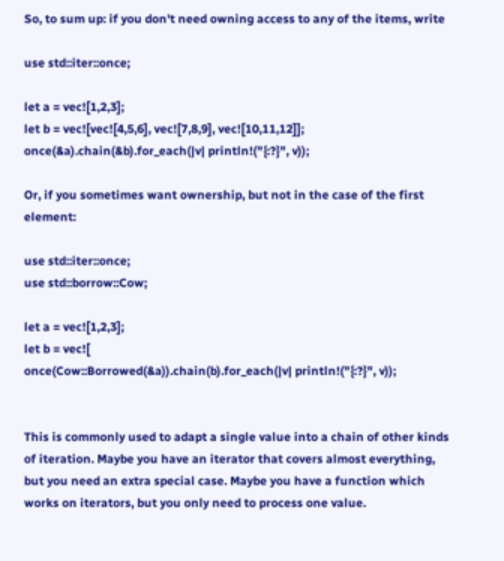So, to sum up: if you don't need owning access to any of the items, write

use std::iter::once;

let a = vec![1,2,3];
let b = vec![vec![4,5,6], vec![7,8,9], vec![10,11,12]];
once(&a).chain(&b).for_each(|v| println!("{:?}", v));

Or, if you sometimes want ownership, but not in the case of the first element:

use std::iter::once;
use std::borrow::Cow;

let a = vec![1,2,3];
let b = vec![
once(Cow::Borrowed(&a)).chain(b).for_each(|v| println!("{:?}", v));


This is commonly used to adapt a single value into a chain of other kinds of iteration. Maybe you have an iterator that covers almost everything, but you need an extra special case. Maybe you have a function which works on iterators, but you only need to process one value.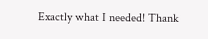Exactly what I needed! Thank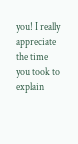you! I really appreciate the time you took to explain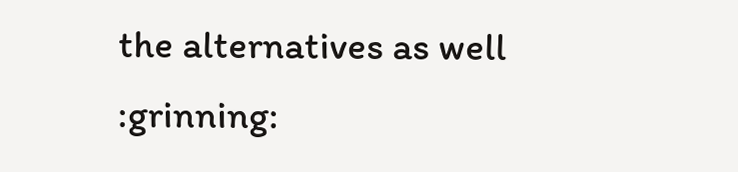the alternatives as well :grinning: